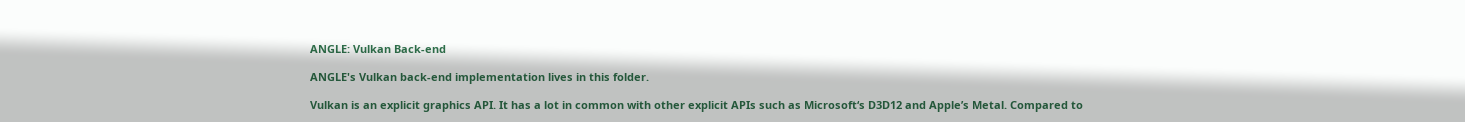ANGLE: Vulkan Back-end

ANGLE's Vulkan back-end implementation lives in this folder.

Vulkan is an explicit graphics API. It has a lot in common with other explicit APIs such as Microsoft‘s D3D12 and Apple’s Metal. Compared to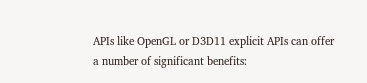APIs like OpenGL or D3D11 explicit APIs can offer a number of significant benefits: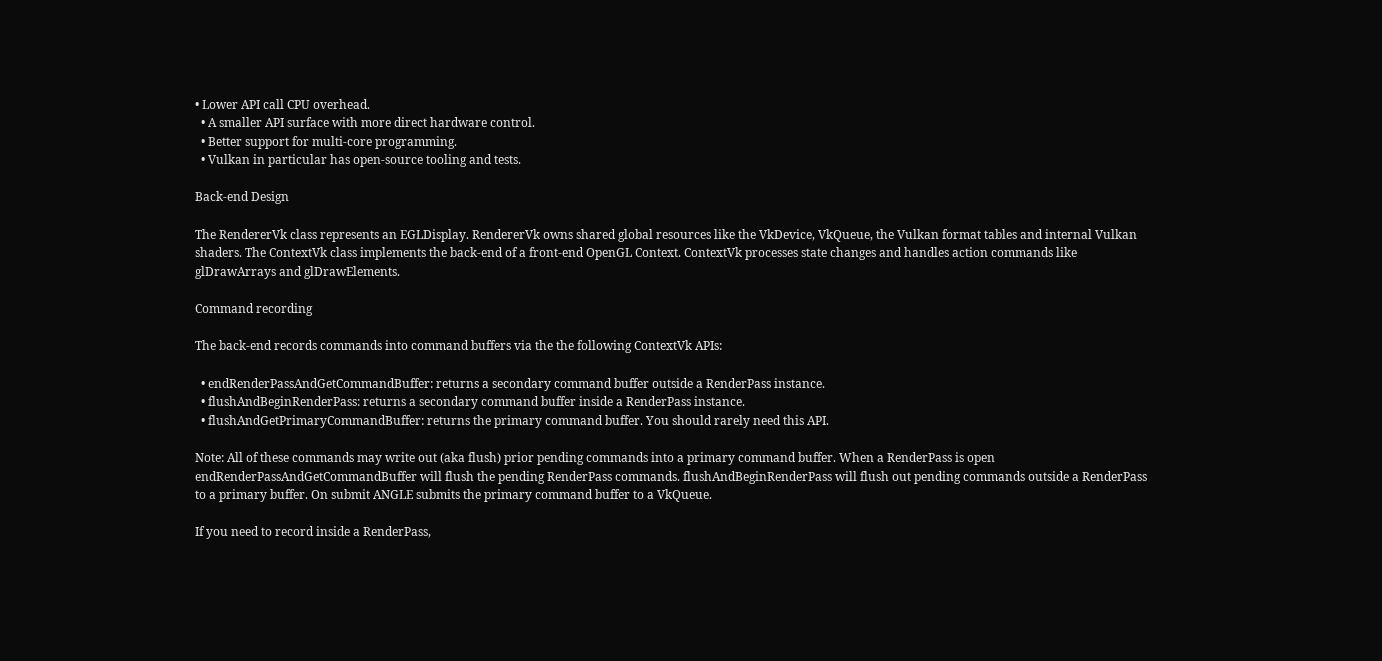• Lower API call CPU overhead.
  • A smaller API surface with more direct hardware control.
  • Better support for multi-core programming.
  • Vulkan in particular has open-source tooling and tests.

Back-end Design

The RendererVk class represents an EGLDisplay. RendererVk owns shared global resources like the VkDevice, VkQueue, the Vulkan format tables and internal Vulkan shaders. The ContextVk class implements the back-end of a front-end OpenGL Context. ContextVk processes state changes and handles action commands like glDrawArrays and glDrawElements.

Command recording

The back-end records commands into command buffers via the the following ContextVk APIs:

  • endRenderPassAndGetCommandBuffer: returns a secondary command buffer outside a RenderPass instance.
  • flushAndBeginRenderPass: returns a secondary command buffer inside a RenderPass instance.
  • flushAndGetPrimaryCommandBuffer: returns the primary command buffer. You should rarely need this API.

Note: All of these commands may write out (aka flush) prior pending commands into a primary command buffer. When a RenderPass is open endRenderPassAndGetCommandBuffer will flush the pending RenderPass commands. flushAndBeginRenderPass will flush out pending commands outside a RenderPass to a primary buffer. On submit ANGLE submits the primary command buffer to a VkQueue.

If you need to record inside a RenderPass,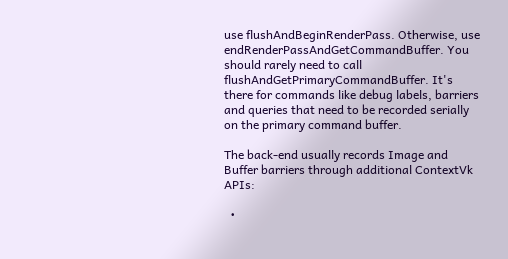use flushAndBeginRenderPass. Otherwise, use endRenderPassAndGetCommandBuffer. You should rarely need to call flushAndGetPrimaryCommandBuffer. It's there for commands like debug labels, barriers and queries that need to be recorded serially on the primary command buffer.

The back-end usually records Image and Buffer barriers through additional ContextVk APIs:

  •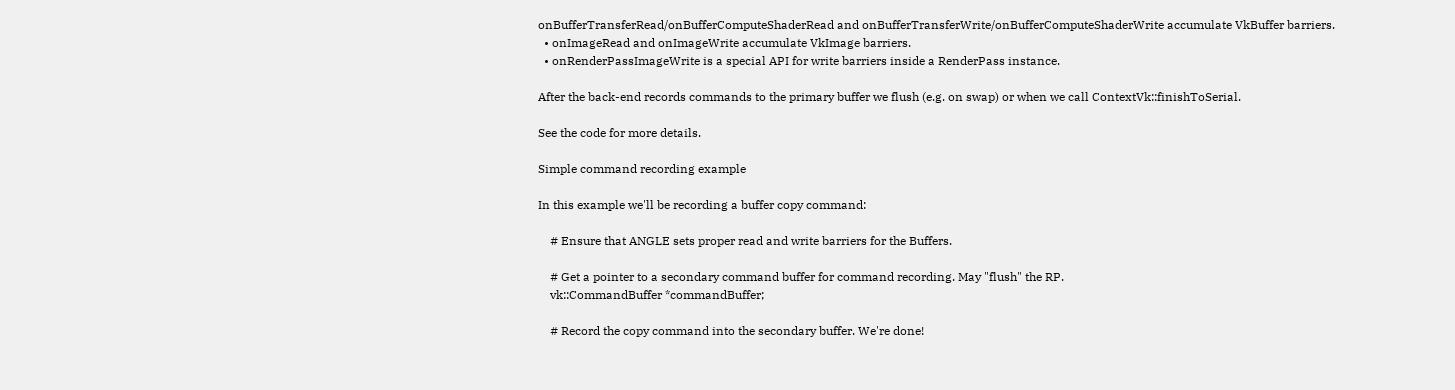onBufferTransferRead/onBufferComputeShaderRead and onBufferTransferWrite/onBufferComputeShaderWrite accumulate VkBuffer barriers.
  • onImageRead and onImageWrite accumulate VkImage barriers.
  • onRenderPassImageWrite is a special API for write barriers inside a RenderPass instance.

After the back-end records commands to the primary buffer we flush (e.g. on swap) or when we call ContextVk::finishToSerial.

See the code for more details.

Simple command recording example

In this example we'll be recording a buffer copy command:

    # Ensure that ANGLE sets proper read and write barriers for the Buffers.

    # Get a pointer to a secondary command buffer for command recording. May "flush" the RP.
    vk::CommandBuffer *commandBuffer;

    # Record the copy command into the secondary buffer. We're done!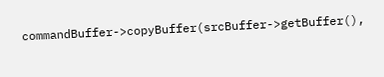commandBuffer->copyBuffer(srcBuffer->getBuffer(),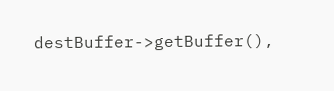destBuffer->getBuffer(),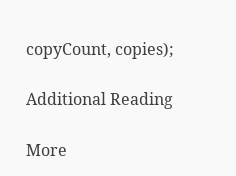copyCount, copies);

Additional Reading

More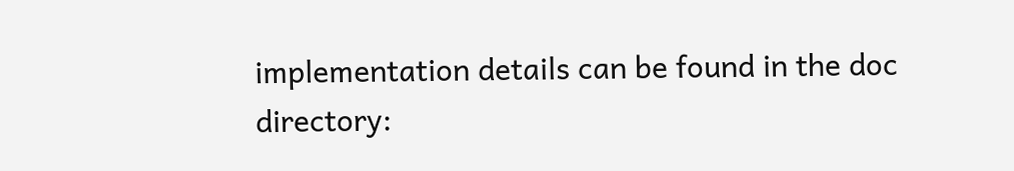implementation details can be found in the doc directory: